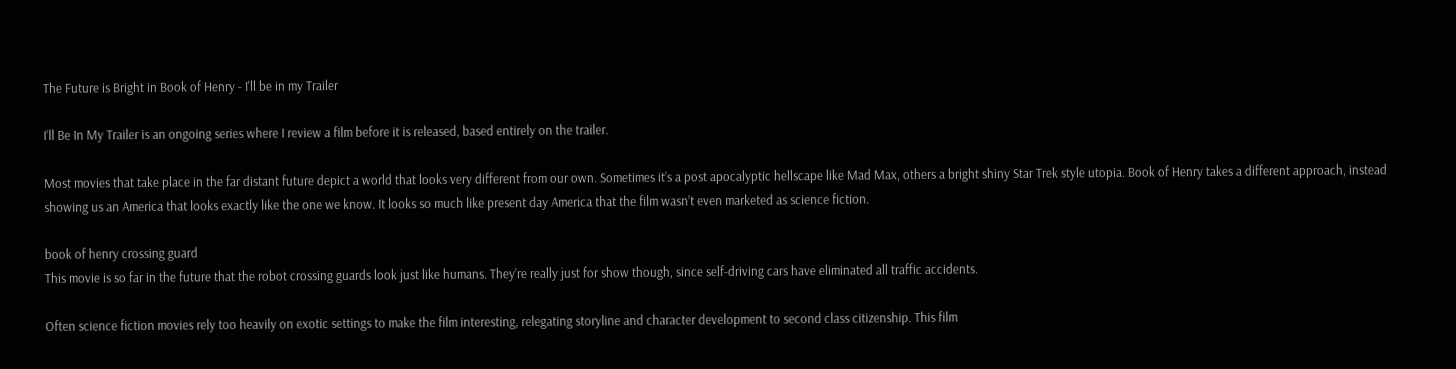The Future is Bright in Book of Henry - I'll be in my Trailer

I’ll Be In My Trailer is an ongoing series where I review a film before it is released, based entirely on the trailer.

Most movies that take place in the far distant future depict a world that looks very different from our own. Sometimes it’s a post apocalyptic hellscape like Mad Max, others a bright shiny Star Trek style utopia. Book of Henry takes a different approach, instead showing us an America that looks exactly like the one we know. It looks so much like present day America that the film wasn’t even marketed as science fiction.

book of henry crossing guard
This movie is so far in the future that the robot crossing guards look just like humans. They’re really just for show though, since self-driving cars have eliminated all traffic accidents.

Often science fiction movies rely too heavily on exotic settings to make the film interesting, relegating storyline and character development to second class citizenship. This film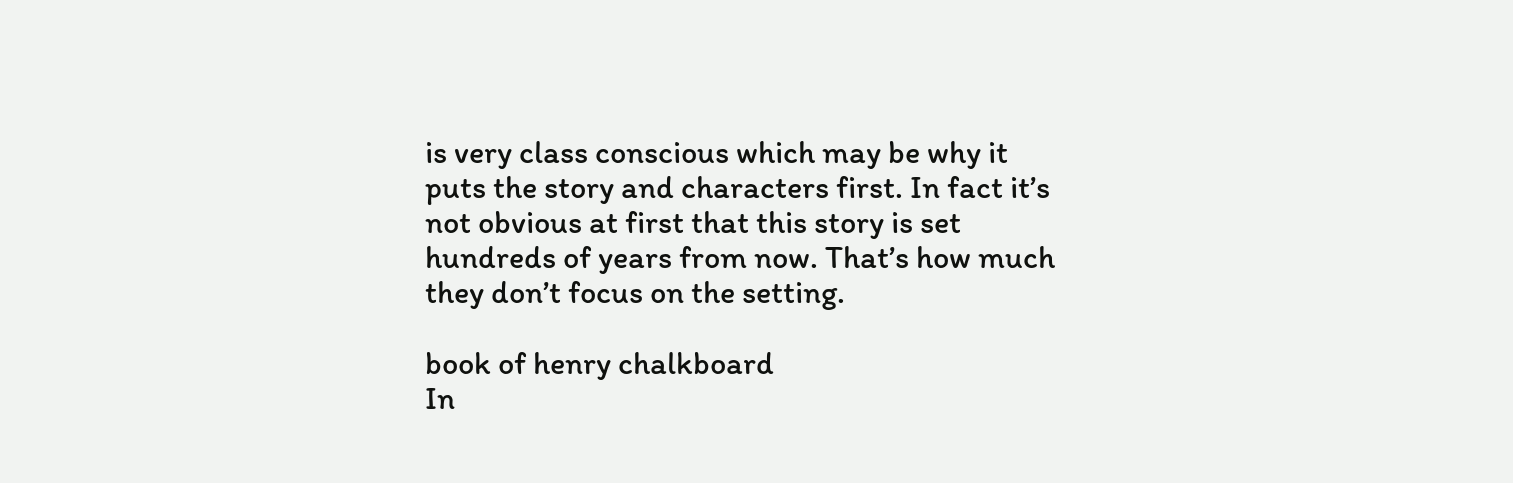is very class conscious which may be why it puts the story and characters first. In fact it’s not obvious at first that this story is set hundreds of years from now. That’s how much they don’t focus on the setting.

book of henry chalkboard
In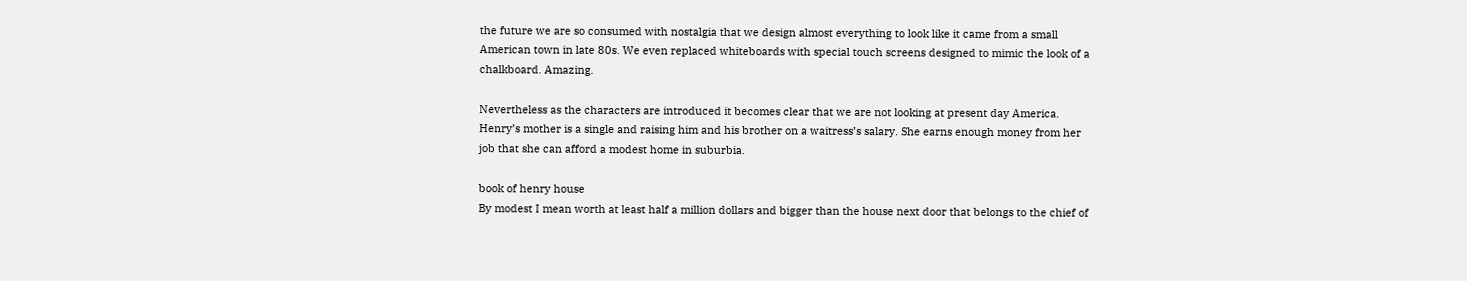the future we are so consumed with nostalgia that we design almost everything to look like it came from a small American town in late 80s. We even replaced whiteboards with special touch screens designed to mimic the look of a chalkboard. Amazing.

Nevertheless as the characters are introduced it becomes clear that we are not looking at present day America. Henry’s mother is a single and raising him and his brother on a waitress’s salary. She earns enough money from her job that she can afford a modest home in suburbia.

book of henry house
By modest I mean worth at least half a million dollars and bigger than the house next door that belongs to the chief of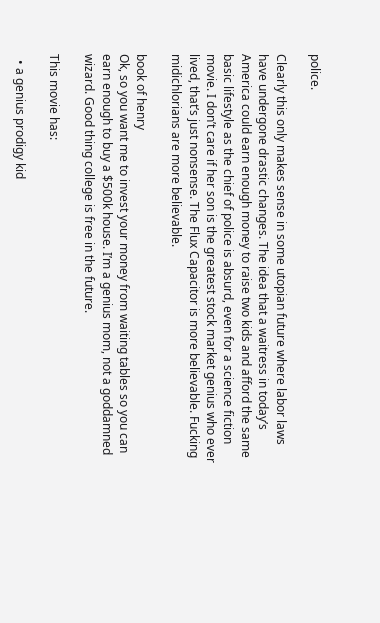police.

Clearly this only makes sense in some utopian future where labor laws have undergone drastic changes. The idea that a waitress in today’s America could earn enough money to raise two kids and afford the same basic lifestyle as the chief of police is absurd, even for a science fiction movie. I don’t care if her son is the greatest stock market genius who ever lived, that’s just nonsense. The Flux Capacitor is more believable. Fucking midichlorians are more believable.

book of henry
Ok, so you want me to invest your money from waiting tables so you can earn enough to buy a $500k house. I’m a genius mom, not a goddamned wizard. Good thing college is free in the future.

This movie has:

  • a genius prodigy kid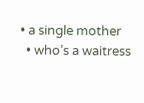• a single mother
  • who’s a waitress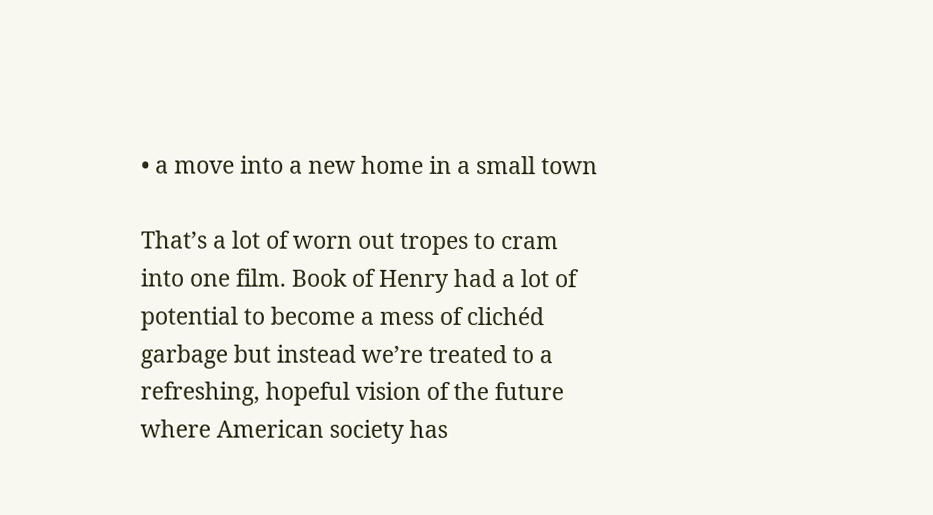• a move into a new home in a small town

That’s a lot of worn out tropes to cram into one film. Book of Henry had a lot of potential to become a mess of clichéd garbage but instead we’re treated to a refreshing, hopeful vision of the future where American society has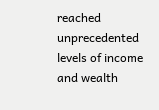reached unprecedented levels of income and wealth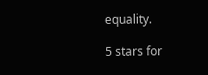equality.

5 stars for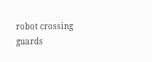robot crossing guards